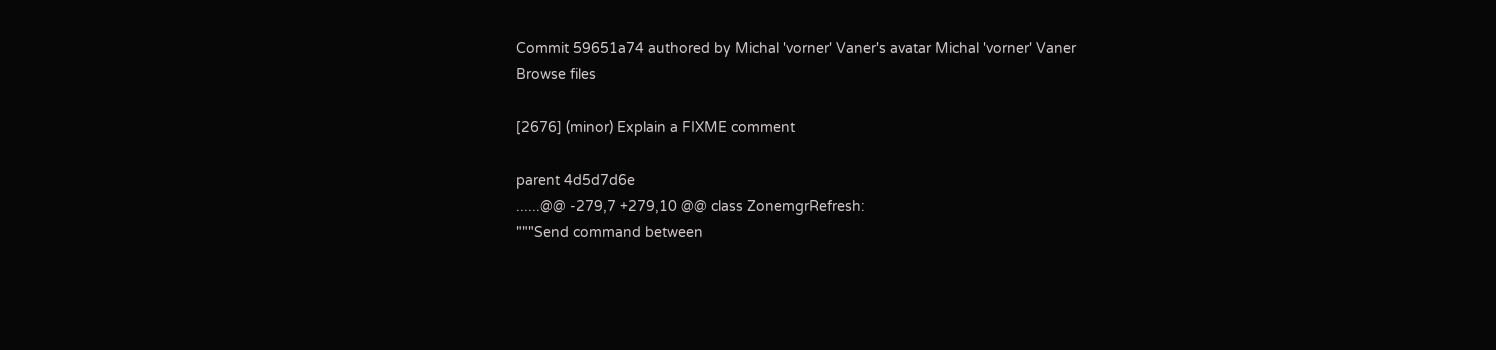Commit 59651a74 authored by Michal 'vorner' Vaner's avatar Michal 'vorner' Vaner
Browse files

[2676] (minor) Explain a FIXME comment

parent 4d5d7d6e
......@@ -279,7 +279,10 @@ class ZonemgrRefresh:
"""Send command between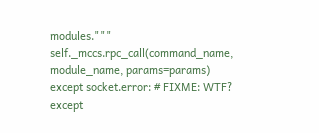modules."""
self._mccs.rpc_call(command_name, module_name, params=params)
except socket.error: # FIXME: WTF?
except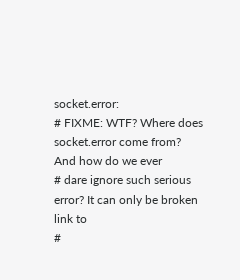socket.error:
# FIXME: WTF? Where does socket.error come from? And how do we ever
# dare ignore such serious error? It can only be broken link to
#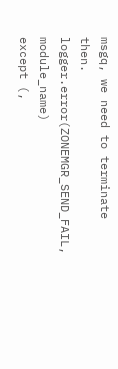msgq, we need to terminate then.
logger.error(ZONEMGR_SEND_FAIL, module_name)
except (,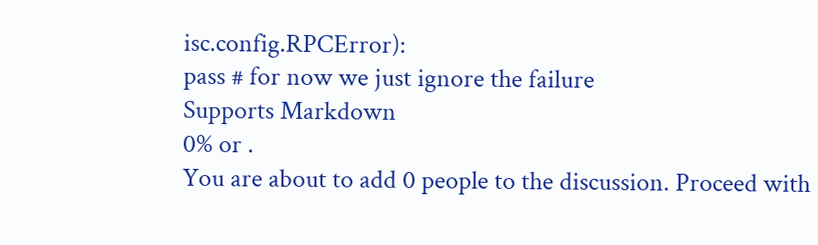isc.config.RPCError):
pass # for now we just ignore the failure
Supports Markdown
0% or .
You are about to add 0 people to the discussion. Proceed with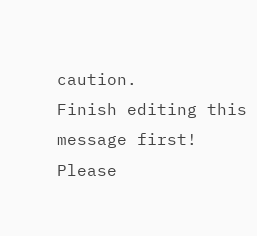caution.
Finish editing this message first!
Please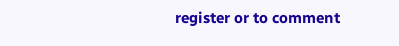register or to comment